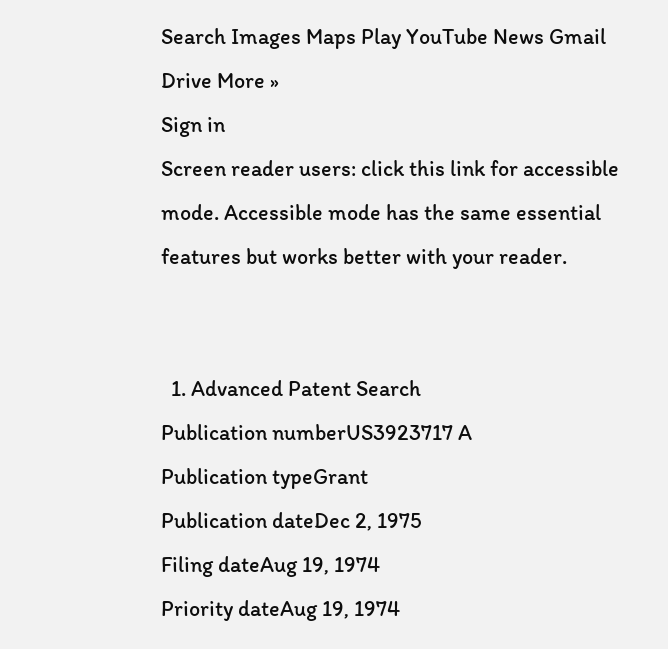Search Images Maps Play YouTube News Gmail Drive More »
Sign in
Screen reader users: click this link for accessible mode. Accessible mode has the same essential features but works better with your reader.


  1. Advanced Patent Search
Publication numberUS3923717 A
Publication typeGrant
Publication dateDec 2, 1975
Filing dateAug 19, 1974
Priority dateAug 19, 1974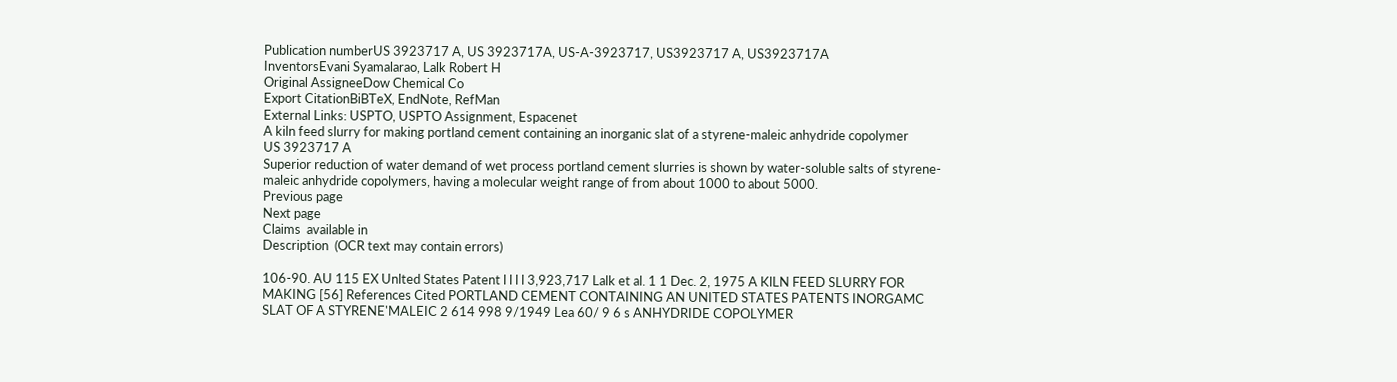Publication numberUS 3923717 A, US 3923717A, US-A-3923717, US3923717 A, US3923717A
InventorsEvani Syamalarao, Lalk Robert H
Original AssigneeDow Chemical Co
Export CitationBiBTeX, EndNote, RefMan
External Links: USPTO, USPTO Assignment, Espacenet
A kiln feed slurry for making portland cement containing an inorganic slat of a styrene-maleic anhydride copolymer
US 3923717 A
Superior reduction of water demand of wet process portland cement slurries is shown by water-soluble salts of styrene-maleic anhydride copolymers, having a molecular weight range of from about 1000 to about 5000.
Previous page
Next page
Claims  available in
Description  (OCR text may contain errors)

106-90. AU 115 EX Unlted States Patent l l l l 3,923,717 Lalk et al. 1 1 Dec. 2, 1975 A KlLN FEED SLURRY FOR MAKING [56] References Cited PORTLAND CEMENT CONTAINING AN UNITED STATES PATENTS INORGAMC SLAT OF A STYRENE'MALEIC 2 614 998 9/1949 Lea 60/ 9 6 s ANHYDRIDE COPOLYMER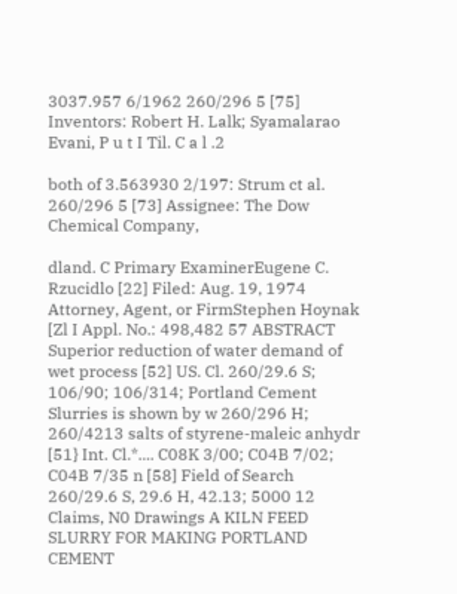3037.957 6/1962 260/296 5 [75] Inventors: Robert H. Lalk; Syamalarao Evani, P u t I Til. C a l .2

both of 3.563930 2/197: Strum ct al. 260/296 5 [73] Assignee: The Dow Chemical Company,

dland. C Primary ExaminerEugene C. Rzucidlo [22] Filed: Aug. 19, 1974 Attorney, Agent, or FirmStephen Hoynak [Zl I Appl. No.: 498,482 57 ABSTRACT Superior reduction of water demand of wet process [52] US. Cl. 260/29.6 S; 106/90; 106/314; Portland Cement Slurries is shown by w 260/296 H; 260/4213 salts of styrene-maleic anhydr [51} Int. Cl.*.... C08K 3/00; C04B 7/02; C04B 7/35 n [58] Field of Search 260/29.6 S, 29.6 H, 42.13; 5000 12 Claims, N0 Drawings A KILN FEED SLURRY FOR MAKING PORTLAND CEMENT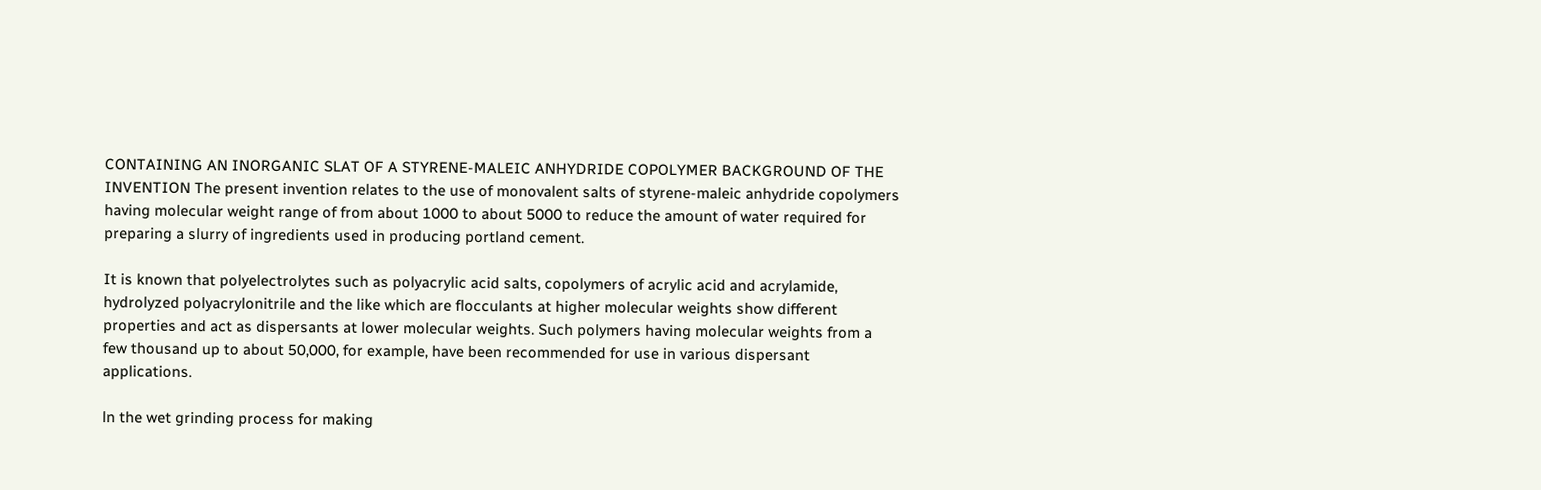CONTAINING AN INORGANIC SLAT OF A STYRENE-MALEIC ANHYDRIDE COPOLYMER BACKGROUND OF THE INVENTION The present invention relates to the use of monovalent salts of styrene-maleic anhydride copolymers having molecular weight range of from about 1000 to about 5000 to reduce the amount of water required for preparing a slurry of ingredients used in producing portland cement.

It is known that polyelectrolytes such as polyacrylic acid salts, copolymers of acrylic acid and acrylamide, hydrolyzed polyacrylonitrile and the like which are flocculants at higher molecular weights show different properties and act as dispersants at lower molecular weights. Such polymers having molecular weights from a few thousand up to about 50,000, for example, have been recommended for use in various dispersant applications.

ln the wet grinding process for making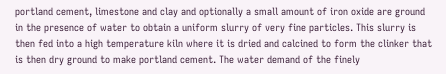portland cement, limestone and clay and optionally a small amount of iron oxide are ground in the presence of water to obtain a uniform slurry of very fine particles. This slurry is then fed into a high temperature kiln where it is dried and calcined to form the clinker that is then dry ground to make portland cement. The water demand of the finely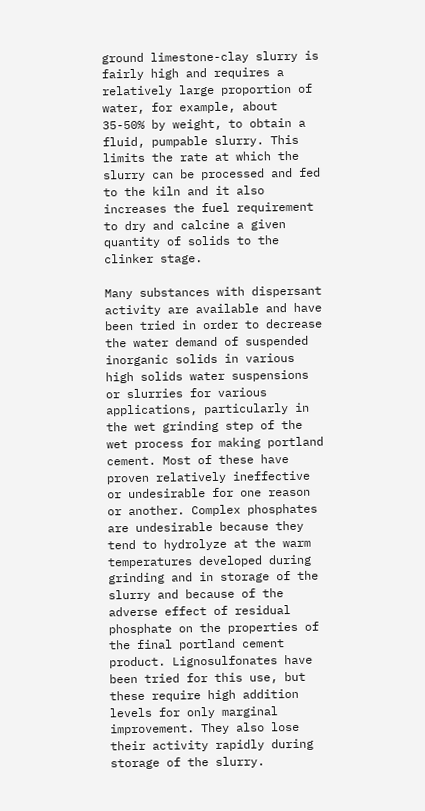ground limestone-clay slurry is fairly high and requires a relatively large proportion of water, for example, about 35-50% by weight, to obtain a fluid, pumpable slurry. This limits the rate at which the slurry can be processed and fed to the kiln and it also increases the fuel requirement to dry and calcine a given quantity of solids to the clinker stage.

Many substances with dispersant activity are available and have been tried in order to decrease the water demand of suspended inorganic solids in various high solids water suspensions or slurries for various applications, particularly in the wet grinding step of the wet process for making portland cement. Most of these have proven relatively ineffective or undesirable for one reason or another. Complex phosphates are undesirable because they tend to hydrolyze at the warm temperatures developed during grinding and in storage of the slurry and because of the adverse effect of residual phosphate on the properties of the final portland cement product. Lignosulfonates have been tried for this use, but these require high addition levels for only marginal improvement. They also lose their activity rapidly during storage of the slurry.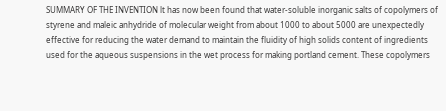SUMMARY OF THE INVENTION lt has now been found that water-soluble inorganic salts of copolymers of styrene and maleic anhydride of molecular weight from about 1000 to about 5000 are unexpectedly effective for reducing the water demand to maintain the fluidity of high solids content of ingredients used for the aqueous suspensions in the wet process for making portland cement. These copolymers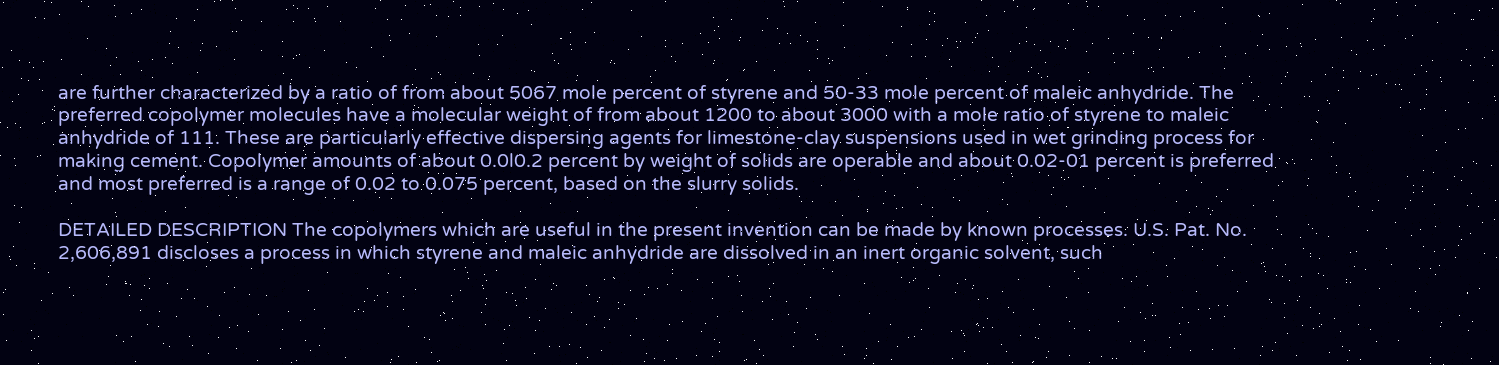are further characterized by a ratio of from about 5067 mole percent of styrene and 50-33 mole percent of maleic anhydride. The preferred copolymer molecules have a molecular weight of from about 1200 to about 3000 with a mole ratio of styrene to maleic anhydride of 111. These are particularly effective dispersing agents for limestone-clay suspensions used in wet grinding process for making cement. Copolymer amounts of about 0.0l0.2 percent by weight of solids are operable and about 0.02-01 percent is preferred and most preferred is a range of 0.02 to 0.075 percent, based on the slurry solids.

DETAILED DESCRIPTION The copolymers which are useful in the present invention can be made by known processes. U.S. Pat. No. 2,606,891 discloses a process in which styrene and maleic anhydride are dissolved in an inert organic solvent, such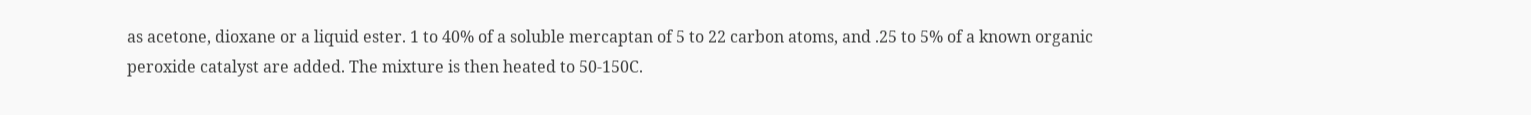as acetone, dioxane or a liquid ester. 1 to 40% of a soluble mercaptan of 5 to 22 carbon atoms, and .25 to 5% of a known organic peroxide catalyst are added. The mixture is then heated to 50-150C.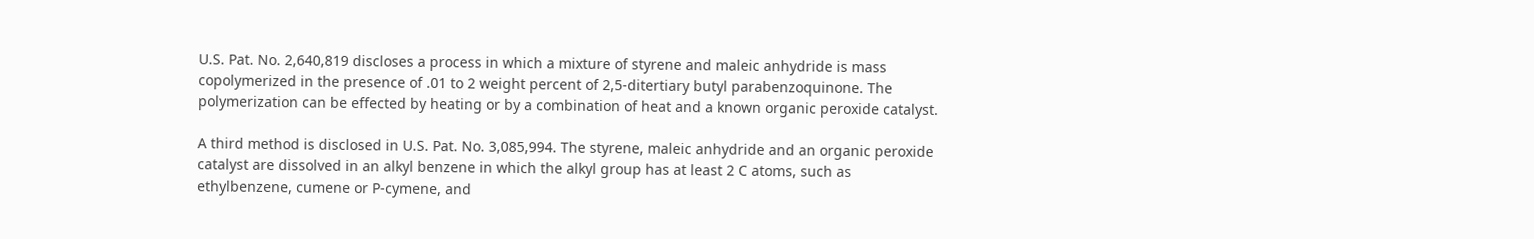U.S. Pat. No. 2,640,819 discloses a process in which a mixture of styrene and maleic anhydride is mass copolymerized in the presence of .01 to 2 weight percent of 2,5-ditertiary butyl parabenzoquinone. The polymerization can be effected by heating or by a combination of heat and a known organic peroxide catalyst.

A third method is disclosed in U.S. Pat. No. 3,085,994. The styrene, maleic anhydride and an organic peroxide catalyst are dissolved in an alkyl benzene in which the alkyl group has at least 2 C atoms, such as ethylbenzene, cumene or P-cymene, and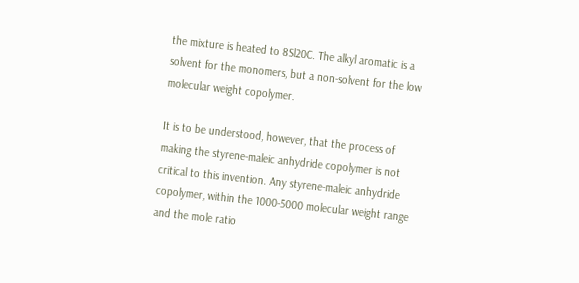the mixture is heated to 8Sl20C. The alkyl aromatic is a solvent for the monomers, but a non-solvent for the low molecular weight copolymer.

It is to be understood, however, that the process of making the styrene-maleic anhydride copolymer is not critical to this invention. Any styrene-maleic anhydride copolymer, within the 1000-5000 molecular weight range and the mole ratio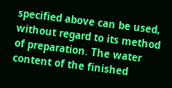specified above can be used, without regard to its method of preparation. The water content of the finished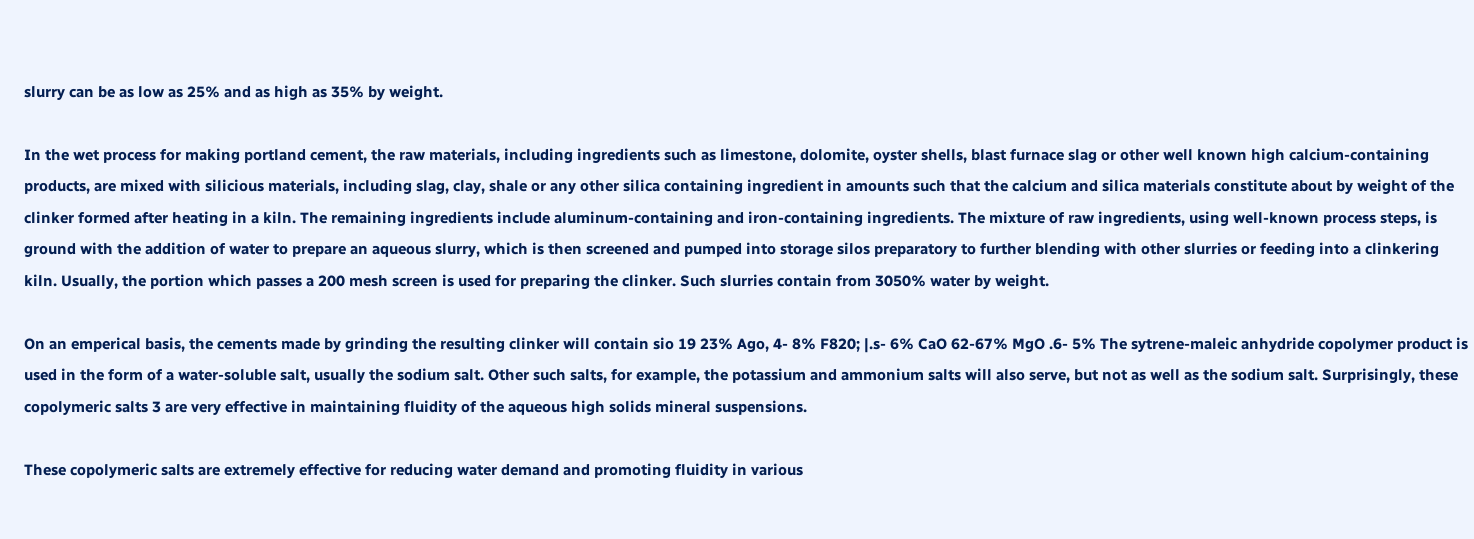slurry can be as low as 25% and as high as 35% by weight.

In the wet process for making portland cement, the raw materials, including ingredients such as limestone, dolomite, oyster shells, blast furnace slag or other well known high calcium-containing products, are mixed with silicious materials, including slag, clay, shale or any other silica containing ingredient in amounts such that the calcium and silica materials constitute about by weight of the clinker formed after heating in a kiln. The remaining ingredients include aluminum-containing and iron-containing ingredients. The mixture of raw ingredients, using well-known process steps, is ground with the addition of water to prepare an aqueous slurry, which is then screened and pumped into storage silos preparatory to further blending with other slurries or feeding into a clinkering kiln. Usually, the portion which passes a 200 mesh screen is used for preparing the clinker. Such slurries contain from 3050% water by weight.

On an emperical basis, the cements made by grinding the resulting clinker will contain sio 19 23% Ago, 4- 8% F820; |.s- 6% CaO 62-67% MgO .6- 5% The sytrene-maleic anhydride copolymer product is used in the form of a water-soluble salt, usually the sodium salt. Other such salts, for example, the potassium and ammonium salts will also serve, but not as well as the sodium salt. Surprisingly, these copolymeric salts 3 are very effective in maintaining fluidity of the aqueous high solids mineral suspensions.

These copolymeric salts are extremely effective for reducing water demand and promoting fluidity in various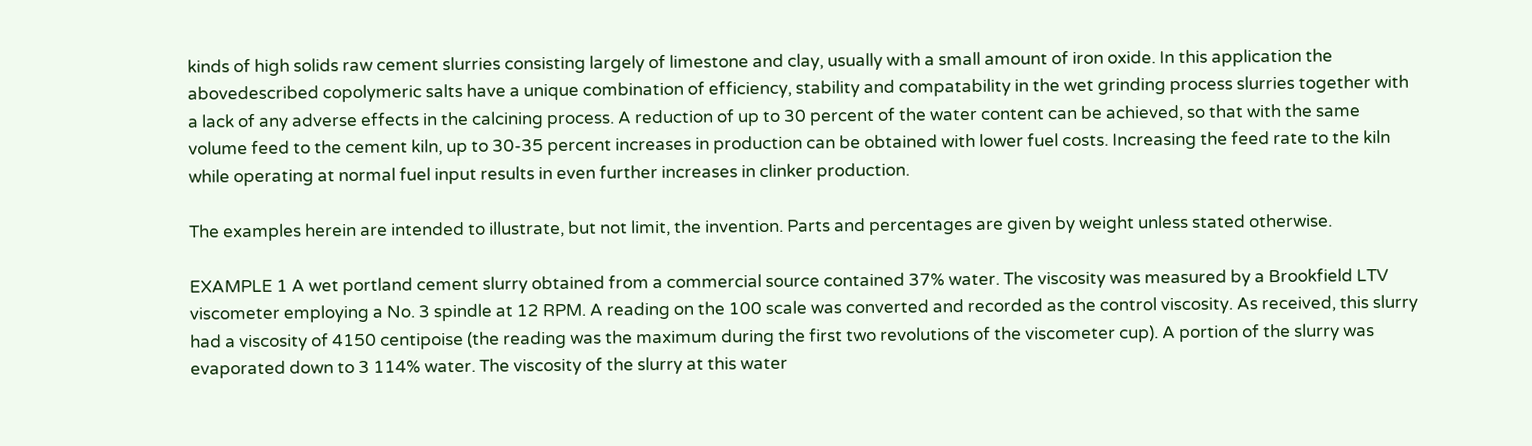kinds of high solids raw cement slurries consisting largely of limestone and clay, usually with a small amount of iron oxide. In this application the abovedescribed copolymeric salts have a unique combination of efficiency, stability and compatability in the wet grinding process slurries together with a lack of any adverse effects in the calcining process. A reduction of up to 30 percent of the water content can be achieved, so that with the same volume feed to the cement kiln, up to 30-35 percent increases in production can be obtained with lower fuel costs. Increasing the feed rate to the kiln while operating at normal fuel input results in even further increases in clinker production.

The examples herein are intended to illustrate, but not limit, the invention. Parts and percentages are given by weight unless stated otherwise.

EXAMPLE 1 A wet portland cement slurry obtained from a commercial source contained 37% water. The viscosity was measured by a Brookfield LTV viscometer employing a No. 3 spindle at 12 RPM. A reading on the 100 scale was converted and recorded as the control viscosity. As received, this slurry had a viscosity of 4150 centipoise (the reading was the maximum during the first two revolutions of the viscometer cup). A portion of the slurry was evaporated down to 3 114% water. The viscosity of the slurry at this water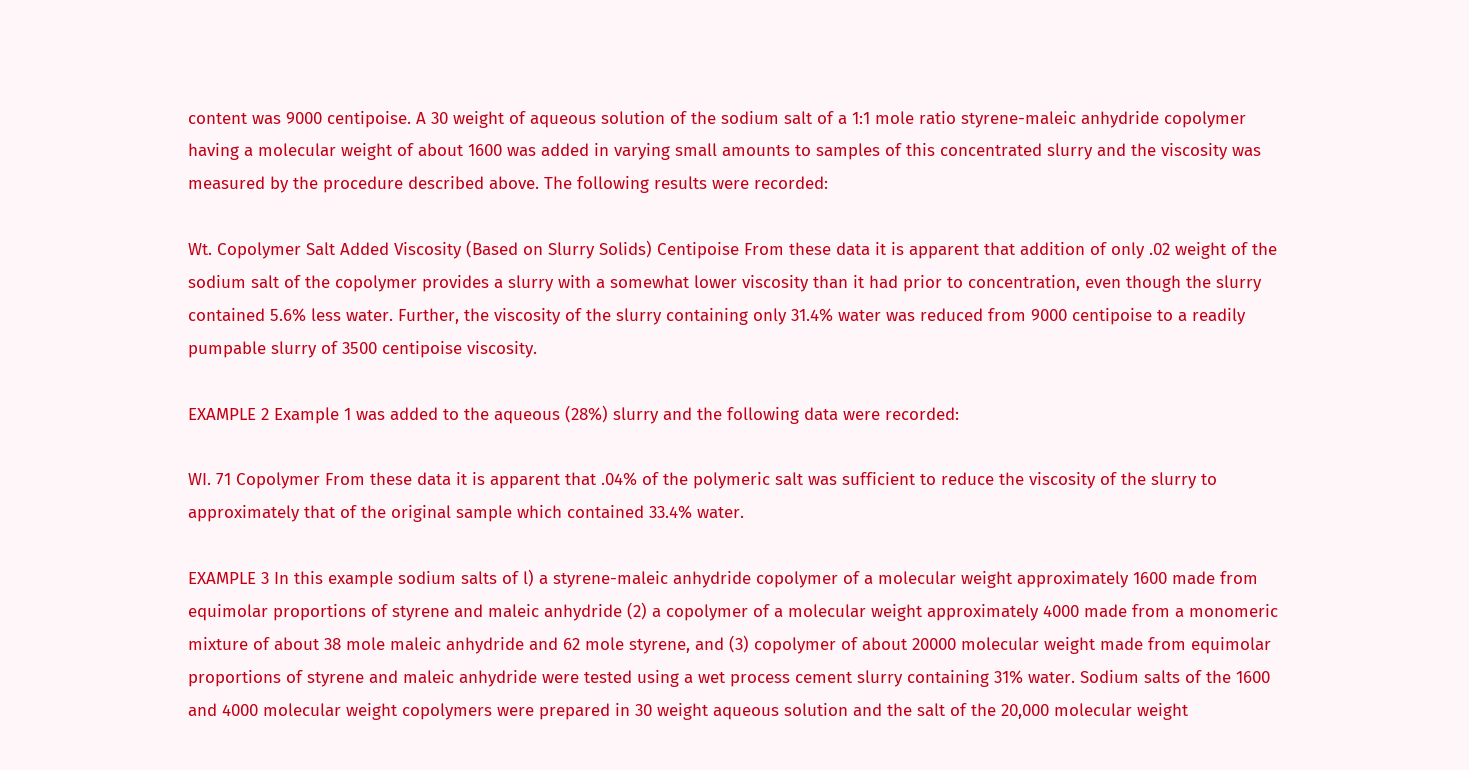content was 9000 centipoise. A 30 weight of aqueous solution of the sodium salt of a 1:1 mole ratio styrene-maleic anhydride copolymer having a molecular weight of about 1600 was added in varying small amounts to samples of this concentrated slurry and the viscosity was measured by the procedure described above. The following results were recorded:

Wt. Copolymer Salt Added Viscosity (Based on Slurry Solids) Centipoise From these data it is apparent that addition of only .02 weight of the sodium salt of the copolymer provides a slurry with a somewhat lower viscosity than it had prior to concentration, even though the slurry contained 5.6% less water. Further, the viscosity of the slurry containing only 31.4% water was reduced from 9000 centipoise to a readily pumpable slurry of 3500 centipoise viscosity.

EXAMPLE 2 Example 1 was added to the aqueous (28%) slurry and the following data were recorded:

WI. 71 Copolymer From these data it is apparent that .04% of the polymeric salt was sufficient to reduce the viscosity of the slurry to approximately that of the original sample which contained 33.4% water.

EXAMPLE 3 In this example sodium salts of l) a styrene-maleic anhydride copolymer of a molecular weight approximately 1600 made from equimolar proportions of styrene and maleic anhydride (2) a copolymer of a molecular weight approximately 4000 made from a monomeric mixture of about 38 mole maleic anhydride and 62 mole styrene, and (3) copolymer of about 20000 molecular weight made from equimolar proportions of styrene and maleic anhydride were tested using a wet process cement slurry containing 31% water. Sodium salts of the 1600 and 4000 molecular weight copolymers were prepared in 30 weight aqueous solution and the salt of the 20,000 molecular weight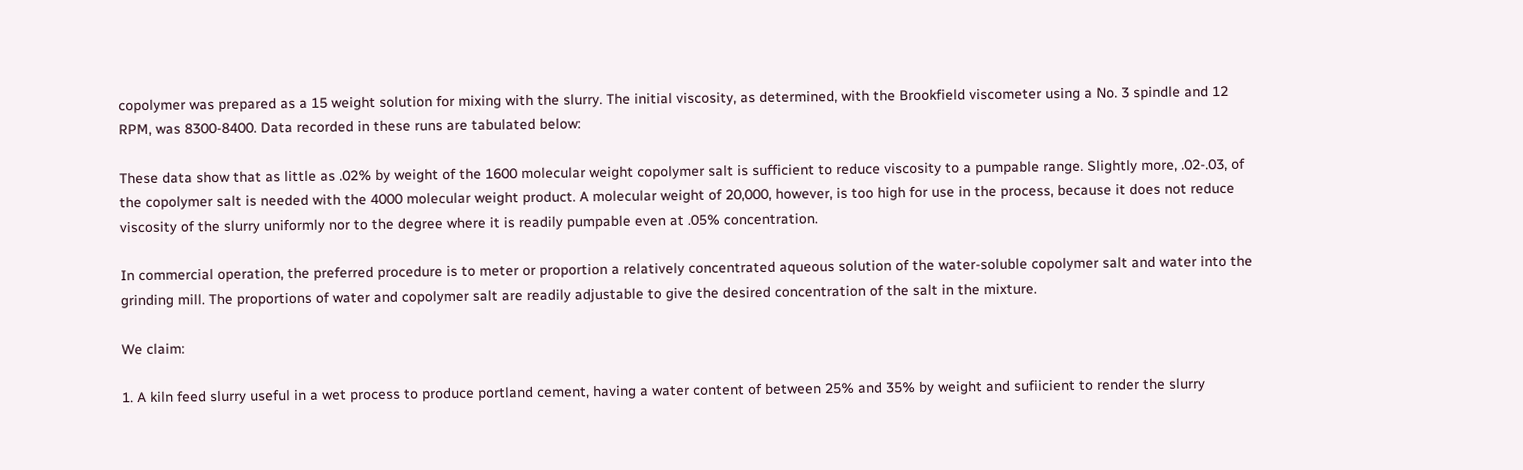copolymer was prepared as a 15 weight solution for mixing with the slurry. The initial viscosity, as determined, with the Brookfield viscometer using a No. 3 spindle and 12 RPM, was 8300-8400. Data recorded in these runs are tabulated below:

These data show that as little as .02% by weight of the 1600 molecular weight copolymer salt is sufficient to reduce viscosity to a pumpable range. Slightly more, .02-.03, of the copolymer salt is needed with the 4000 molecular weight product. A molecular weight of 20,000, however, is too high for use in the process, because it does not reduce viscosity of the slurry uniformly nor to the degree where it is readily pumpable even at .05% concentration.

In commercial operation, the preferred procedure is to meter or proportion a relatively concentrated aqueous solution of the water-soluble copolymer salt and water into the grinding mill. The proportions of water and copolymer salt are readily adjustable to give the desired concentration of the salt in the mixture.

We claim:

1. A kiln feed slurry useful in a wet process to produce portland cement, having a water content of between 25% and 35% by weight and sufiicient to render the slurry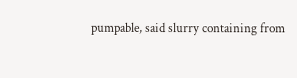pumpable, said slurry containing from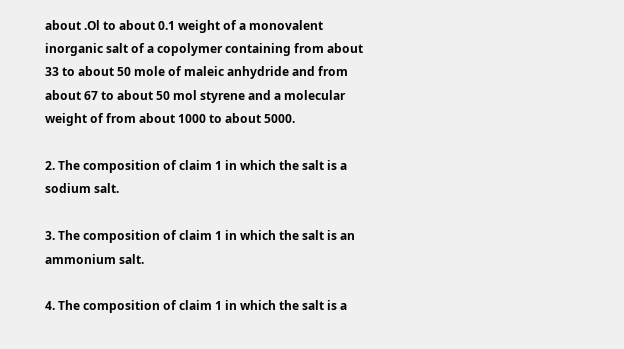about .Ol to about 0.1 weight of a monovalent inorganic salt of a copolymer containing from about 33 to about 50 mole of maleic anhydride and from about 67 to about 50 mol styrene and a molecular weight of from about 1000 to about 5000.

2. The composition of claim 1 in which the salt is a sodium salt.

3. The composition of claim 1 in which the salt is an ammonium salt.

4. The composition of claim 1 in which the salt is a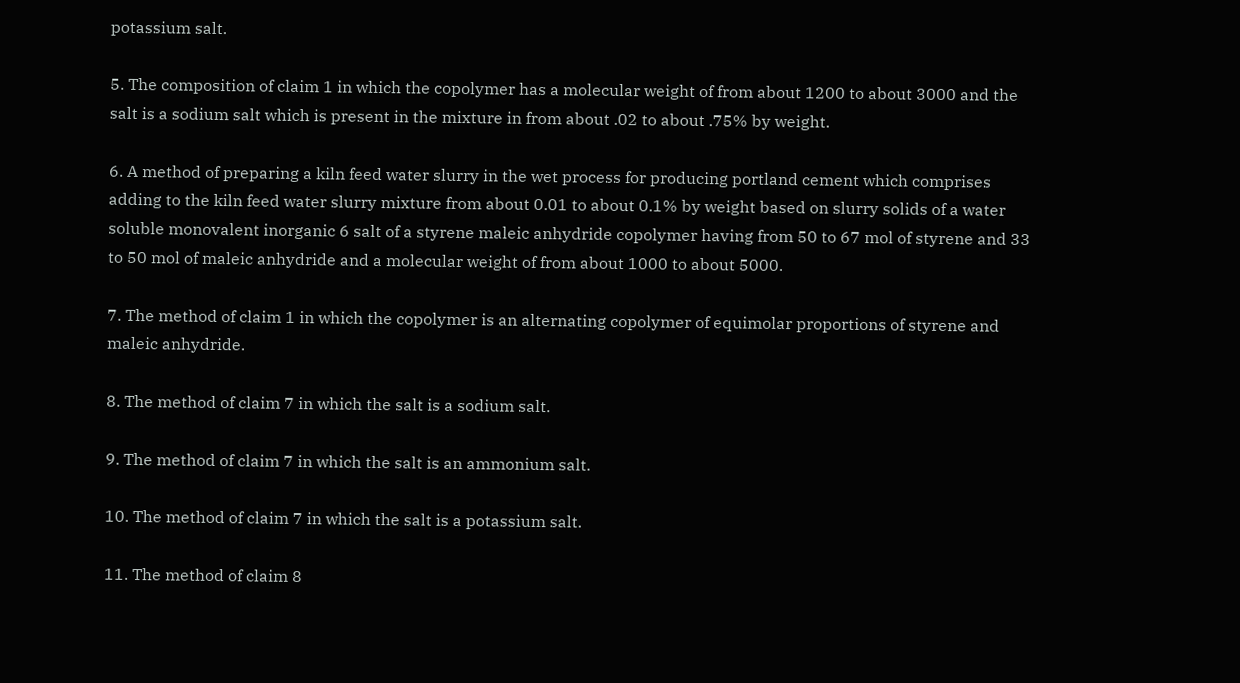potassium salt.

5. The composition of claim 1 in which the copolymer has a molecular weight of from about 1200 to about 3000 and the salt is a sodium salt which is present in the mixture in from about .02 to about .75% by weight.

6. A method of preparing a kiln feed water slurry in the wet process for producing portland cement which comprises adding to the kiln feed water slurry mixture from about 0.01 to about 0.1% by weight based on slurry solids of a water soluble monovalent inorganic 6 salt of a styrene maleic anhydride copolymer having from 50 to 67 mol of styrene and 33 to 50 mol of maleic anhydride and a molecular weight of from about 1000 to about 5000.

7. The method of claim 1 in which the copolymer is an alternating copolymer of equimolar proportions of styrene and maleic anhydride.

8. The method of claim 7 in which the salt is a sodium salt.

9. The method of claim 7 in which the salt is an ammonium salt.

10. The method of claim 7 in which the salt is a potassium salt.

11. The method of claim 8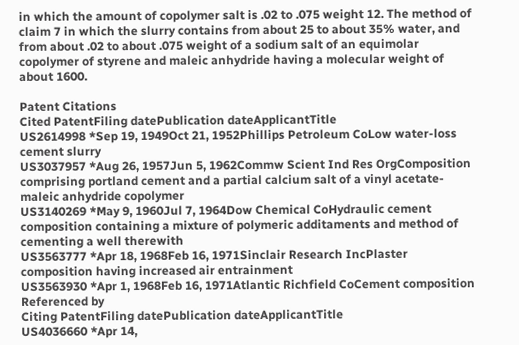in which the amount of copolymer salt is .02 to .075 weight 12. The method of claim 7 in which the slurry contains from about 25 to about 35% water, and from about .02 to about .075 weight of a sodium salt of an equimolar copolymer of styrene and maleic anhydride having a molecular weight of about 1600.

Patent Citations
Cited PatentFiling datePublication dateApplicantTitle
US2614998 *Sep 19, 1949Oct 21, 1952Phillips Petroleum CoLow water-loss cement slurry
US3037957 *Aug 26, 1957Jun 5, 1962Commw Scient Ind Res OrgComposition comprising portland cement and a partial calcium salt of a vinyl acetate-maleic anhydride copolymer
US3140269 *May 9, 1960Jul 7, 1964Dow Chemical CoHydraulic cement composition containing a mixture of polymeric additaments and method of cementing a well therewith
US3563777 *Apr 18, 1968Feb 16, 1971Sinclair Research IncPlaster composition having increased air entrainment
US3563930 *Apr 1, 1968Feb 16, 1971Atlantic Richfield CoCement composition
Referenced by
Citing PatentFiling datePublication dateApplicantTitle
US4036660 *Apr 14,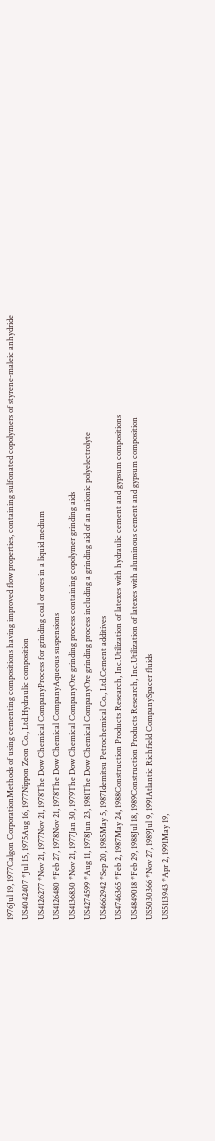1976Jul 19, 1977Calgon CorporationMethods of using cementing compositions having improved flow properties, containing sulfonated copolymers of styrene-maleic anhydride
US4042407 *Jul 15, 1975Aug 16, 1977Nippon Zeon Co., Ltd.Hydraulic composition
US4126277 *Nov 21, 1977Nov 21, 1978The Dow Chemical CompanyProcess for grinding coal or ores in a liquid medium
US4126480 *Feb 27, 1978Nov 21, 1978The Dow Chemical CompanyAqueous suspensions
US4136830 *Nov 21, 1977Jan 30, 1979The Dow Chemical CompanyOre grinding process containing copolymer grinding aids
US4274599 *Aug 11, 1978Jun 23, 1981The Dow Chemical CompanyOre grinding process including a grinding aid of an anionic polyelectrolyte
US4662942 *Sep 20, 1985May 5, 1987Idemitsu Petrochemical Co., Ltd.Cement additives
US4746365 *Feb 2, 1987May 24, 1988Construction Products Research, Inc.Utilization of latexes with hydraulic cement and gypsum compositions
US4849018 *Feb 29, 1988Jul 18, 1989Construction Products Research, Inc.Utilization of latexes with aluminous cement and gypsum composition
US5030366 *Nov 27, 1989Jul 9, 1991Atlantic Richfield CompanySpacer fluids
US5113943 *Apr 2, 1991May 19,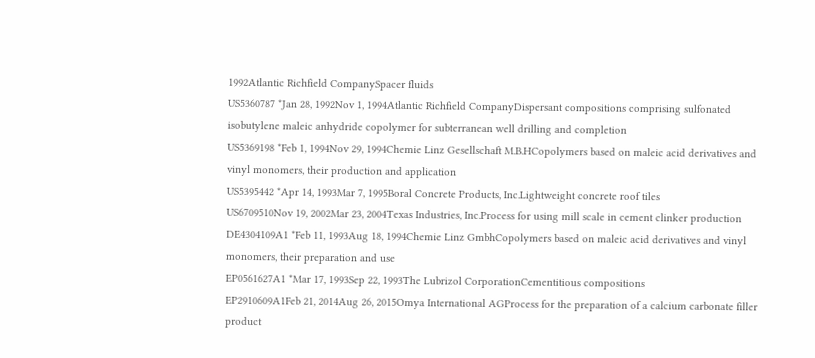1992Atlantic Richfield CompanySpacer fluids
US5360787 *Jan 28, 1992Nov 1, 1994Atlantic Richfield CompanyDispersant compositions comprising sulfonated isobutylene maleic anhydride copolymer for subterranean well drilling and completion
US5369198 *Feb 1, 1994Nov 29, 1994Chemie Linz Gesellschaft M.B.HCopolymers based on maleic acid derivatives and vinyl monomers, their production and application
US5395442 *Apr 14, 1993Mar 7, 1995Boral Concrete Products, Inc.Lightweight concrete roof tiles
US6709510Nov 19, 2002Mar 23, 2004Texas Industries, Inc.Process for using mill scale in cement clinker production
DE4304109A1 *Feb 11, 1993Aug 18, 1994Chemie Linz GmbhCopolymers based on maleic acid derivatives and vinyl monomers, their preparation and use
EP0561627A1 *Mar 17, 1993Sep 22, 1993The Lubrizol CorporationCementitious compositions
EP2910609A1Feb 21, 2014Aug 26, 2015Omya International AGProcess for the preparation of a calcium carbonate filler product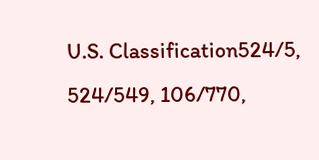U.S. Classification524/5, 524/549, 106/770,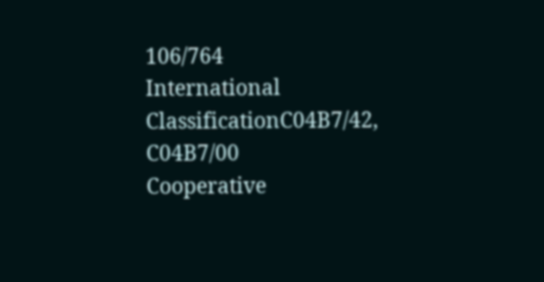106/764
International ClassificationC04B7/42, C04B7/00
Cooperative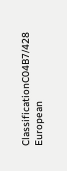ClassificationC04B7/428
European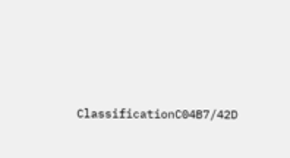ClassificationC04B7/42D